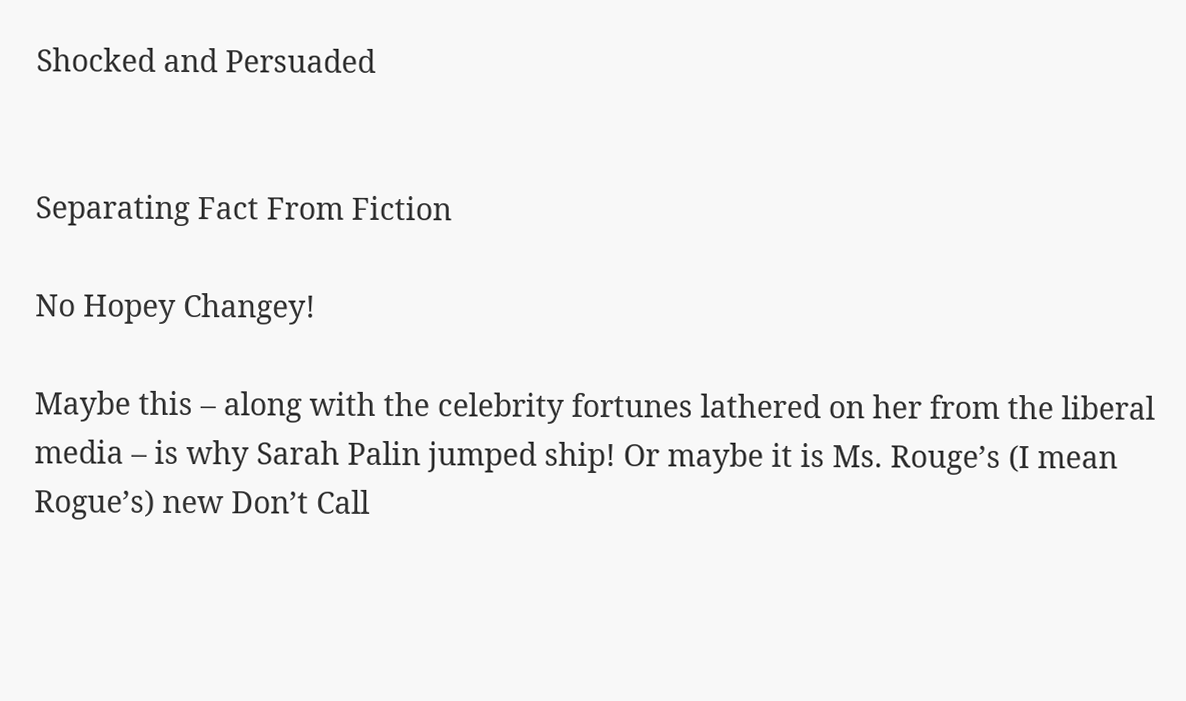Shocked and Persuaded


Separating Fact From Fiction

No Hopey Changey!

Maybe this – along with the celebrity fortunes lathered on her from the liberal media – is why Sarah Palin jumped ship! Or maybe it is Ms. Rouge’s (I mean Rogue’s) new Don’t Call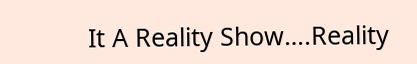It A Reality Show….Reality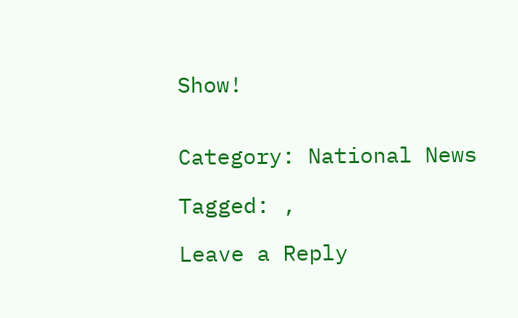Show!


Category: National News

Tagged: ,

Leave a Reply